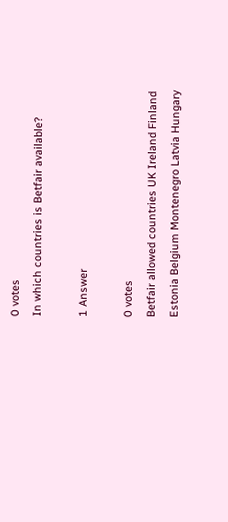0 votes
In which countries is Betfair available?

1 Answer

0 votes
Betfair allowed countries UK Ireland Finland Estonia Belgium Montenegro Latvia Hungary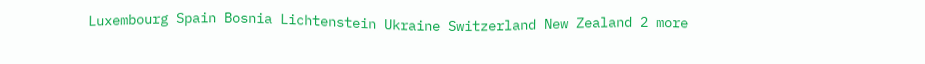Luxembourg Spain Bosnia Lichtenstein Ukraine Switzerland New Zealand 2 more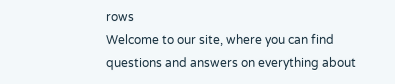rows
Welcome to our site, where you can find questions and answers on everything about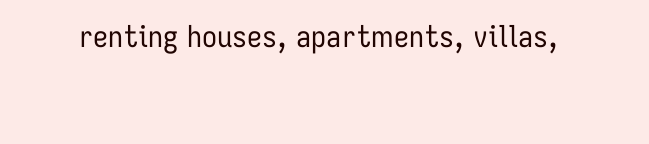renting houses, apartments, villas,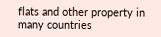flats and other property in many countries